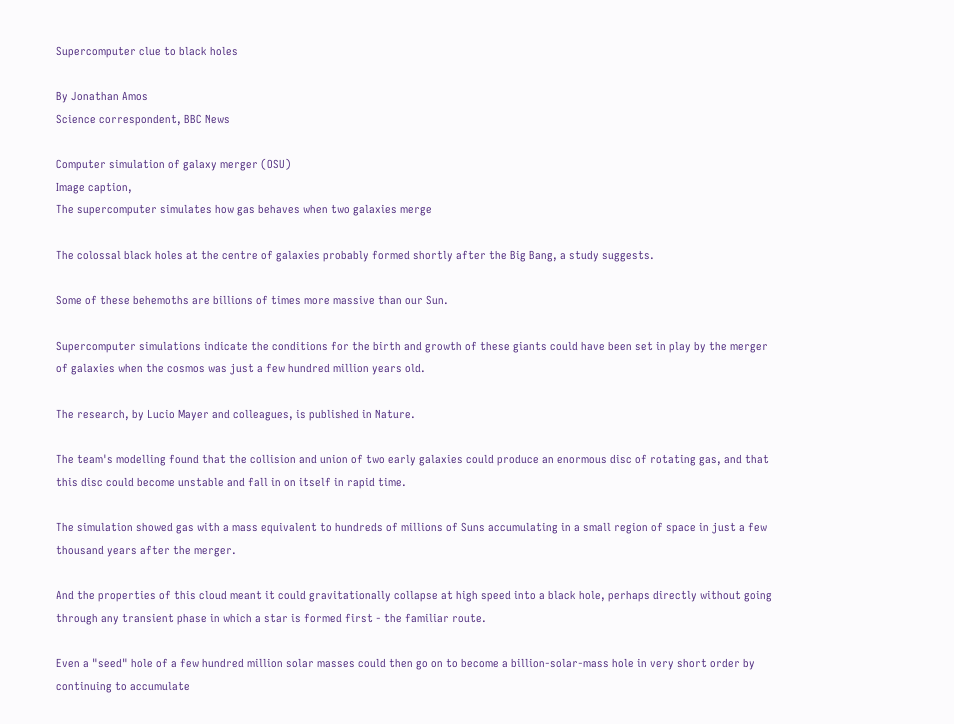Supercomputer clue to black holes

By Jonathan Amos
Science correspondent, BBC News

Computer simulation of galaxy merger (OSU)
Image caption,
The supercomputer simulates how gas behaves when two galaxies merge

The colossal black holes at the centre of galaxies probably formed shortly after the Big Bang, a study suggests.

Some of these behemoths are billions of times more massive than our Sun.

Supercomputer simulations indicate the conditions for the birth and growth of these giants could have been set in play by the merger of galaxies when the cosmos was just a few hundred million years old.

The research, by Lucio Mayer and colleagues, is published in Nature.

The team's modelling found that the collision and union of two early galaxies could produce an enormous disc of rotating gas, and that this disc could become unstable and fall in on itself in rapid time.

The simulation showed gas with a mass equivalent to hundreds of millions of Suns accumulating in a small region of space in just a few thousand years after the merger.

And the properties of this cloud meant it could gravitationally collapse at high speed into a black hole, perhaps directly without going through any transient phase in which a star is formed first - the familiar route.

Even a "seed" hole of a few hundred million solar masses could then go on to become a billion-solar-mass hole in very short order by continuing to accumulate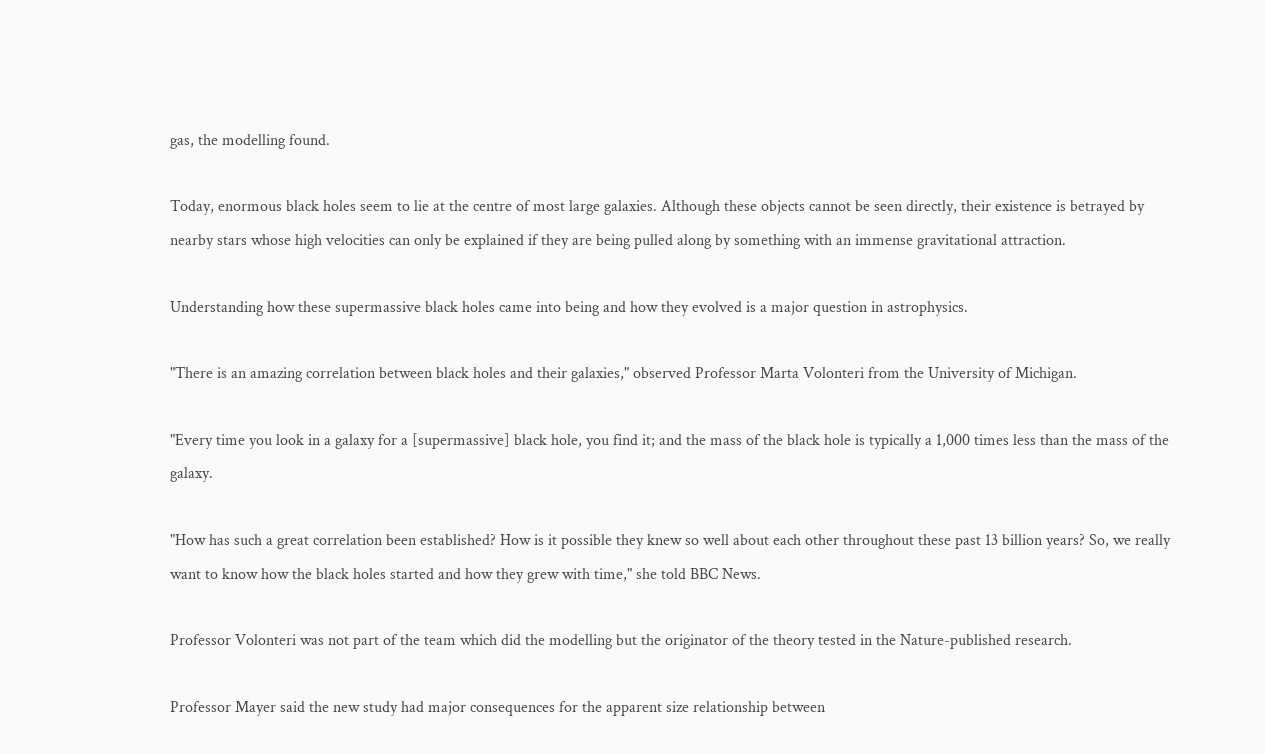gas, the modelling found.

Today, enormous black holes seem to lie at the centre of most large galaxies. Although these objects cannot be seen directly, their existence is betrayed by nearby stars whose high velocities can only be explained if they are being pulled along by something with an immense gravitational attraction.

Understanding how these supermassive black holes came into being and how they evolved is a major question in astrophysics.

"There is an amazing correlation between black holes and their galaxies," observed Professor Marta Volonteri from the University of Michigan.

"Every time you look in a galaxy for a [supermassive] black hole, you find it; and the mass of the black hole is typically a 1,000 times less than the mass of the galaxy.

"How has such a great correlation been established? How is it possible they knew so well about each other throughout these past 13 billion years? So, we really want to know how the black holes started and how they grew with time," she told BBC News.

Professor Volonteri was not part of the team which did the modelling but the originator of the theory tested in the Nature-published research.

Professor Mayer said the new study had major consequences for the apparent size relationship between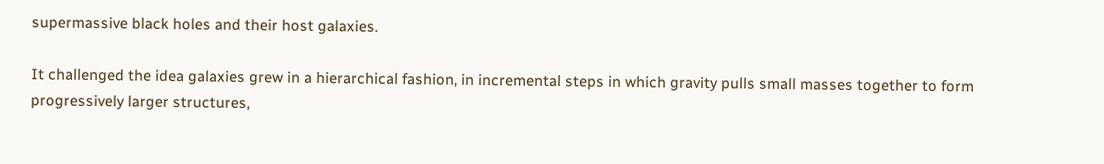supermassive black holes and their host galaxies.

It challenged the idea galaxies grew in a hierarchical fashion, in incremental steps in which gravity pulls small masses together to form progressively larger structures,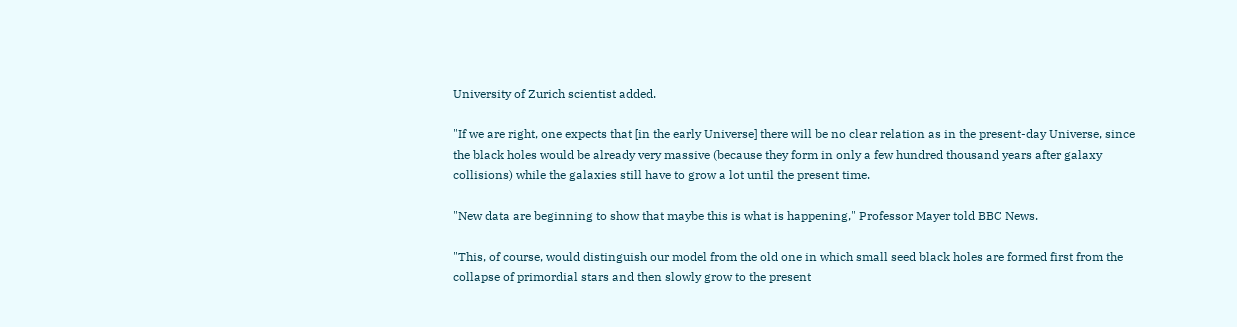University of Zurich scientist added.

"If we are right, one expects that [in the early Universe] there will be no clear relation as in the present-day Universe, since the black holes would be already very massive (because they form in only a few hundred thousand years after galaxy collisions) while the galaxies still have to grow a lot until the present time.

"New data are beginning to show that maybe this is what is happening," Professor Mayer told BBC News.

"This, of course, would distinguish our model from the old one in which small seed black holes are formed first from the collapse of primordial stars and then slowly grow to the present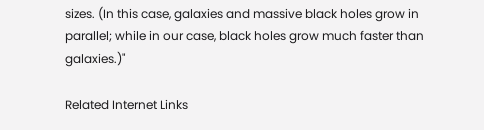sizes. (In this case, galaxies and massive black holes grow in parallel; while in our case, black holes grow much faster than galaxies.)"

Related Internet Links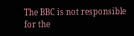The BBC is not responsible for the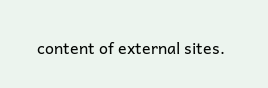content of external sites.